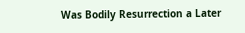Was Bodily Resurrection a Later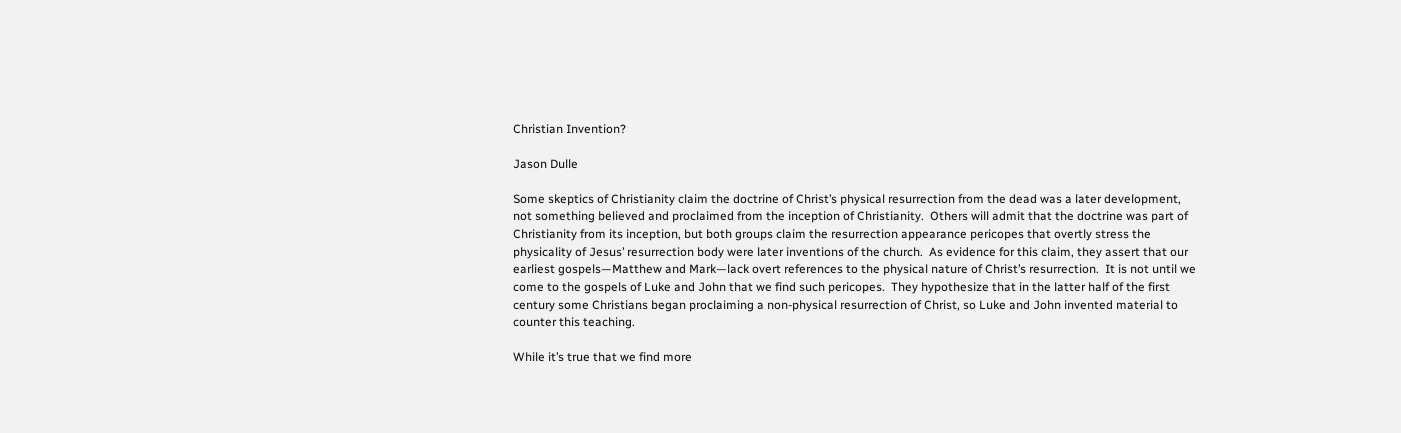Christian Invention?

Jason Dulle

Some skeptics of Christianity claim the doctrine of Christ’s physical resurrection from the dead was a later development, not something believed and proclaimed from the inception of Christianity.  Others will admit that the doctrine was part of Christianity from its inception, but both groups claim the resurrection appearance pericopes that overtly stress the physicality of Jesus’ resurrection body were later inventions of the church.  As evidence for this claim, they assert that our earliest gospels—Matthew and Mark—lack overt references to the physical nature of Christ’s resurrection.  It is not until we come to the gospels of Luke and John that we find such pericopes.  They hypothesize that in the latter half of the first century some Christians began proclaiming a non-physical resurrection of Christ, so Luke and John invented material to counter this teaching.

While it’s true that we find more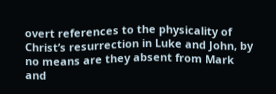overt references to the physicality of Christ’s resurrection in Luke and John, by no means are they absent from Mark and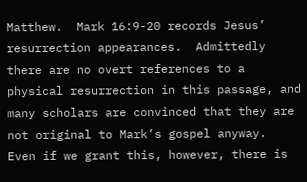Matthew.  Mark 16:9-20 records Jesus’ resurrection appearances.  Admittedly there are no overt references to a physical resurrection in this passage, and many scholars are convinced that they are not original to Mark’s gospel anyway.  Even if we grant this, however, there is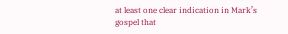at least one clear indication in Mark’s gospel that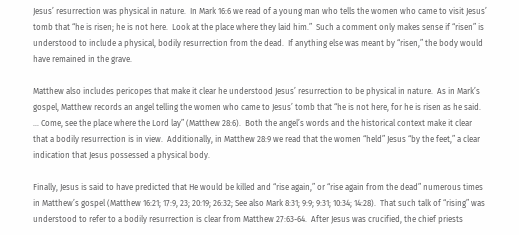Jesus’ resurrection was physical in nature.  In Mark 16:6 we read of a young man who tells the women who came to visit Jesus’ tomb that “he is risen; he is not here.  Look at the place where they laid him.”  Such a comment only makes sense if “risen” is understood to include a physical, bodily resurrection from the dead.  If anything else was meant by “risen,” the body would have remained in the grave.

Matthew also includes pericopes that make it clear he understood Jesus’ resurrection to be physical in nature.  As in Mark’s gospel, Matthew records an angel telling the women who came to Jesus’ tomb that “he is not here, for he is risen as he said. … Come, see the place where the Lord lay” (Matthew 28:6).  Both the angel’s words and the historical context make it clear that a bodily resurrection is in view.  Additionally, in Matthew 28:9 we read that the women “held” Jesus “by the feet,” a clear indication that Jesus possessed a physical body.

Finally, Jesus is said to have predicted that He would be killed and “rise again,” or “rise again from the dead” numerous times in Matthew’s gospel (Matthew 16:21; 17:9, 23; 20:19; 26:32; See also Mark 8:31; 9:9; 9:31; 10:34; 14:28).  That such talk of “rising” was understood to refer to a bodily resurrection is clear from Matthew 27:63-64.  After Jesus was crucified, the chief priests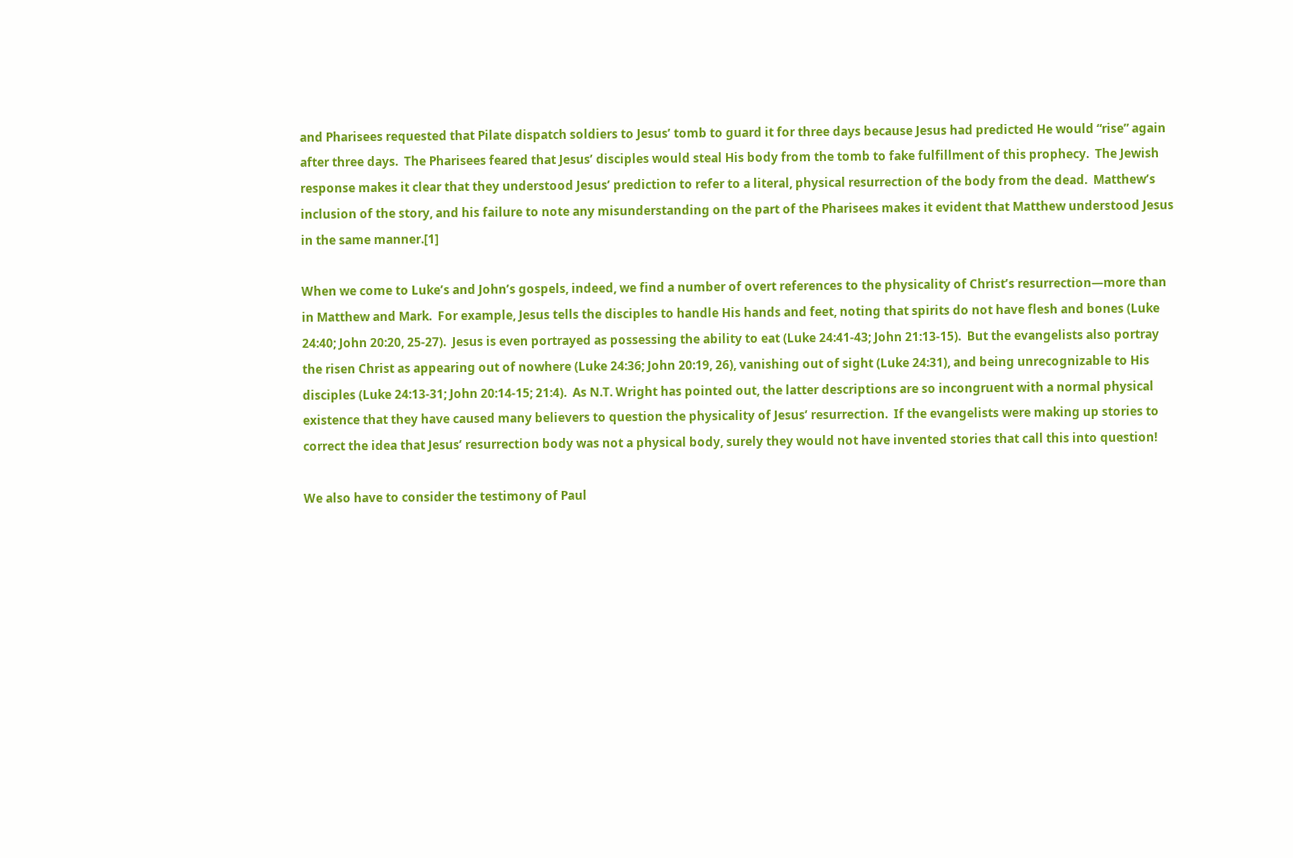and Pharisees requested that Pilate dispatch soldiers to Jesus’ tomb to guard it for three days because Jesus had predicted He would “rise” again after three days.  The Pharisees feared that Jesus’ disciples would steal His body from the tomb to fake fulfillment of this prophecy.  The Jewish response makes it clear that they understood Jesus’ prediction to refer to a literal, physical resurrection of the body from the dead.  Matthew’s inclusion of the story, and his failure to note any misunderstanding on the part of the Pharisees makes it evident that Matthew understood Jesus in the same manner.[1]

When we come to Luke’s and John’s gospels, indeed, we find a number of overt references to the physicality of Christ’s resurrection—more than in Matthew and Mark.  For example, Jesus tells the disciples to handle His hands and feet, noting that spirits do not have flesh and bones (Luke 24:40; John 20:20, 25-27).  Jesus is even portrayed as possessing the ability to eat (Luke 24:41-43; John 21:13-15).  But the evangelists also portray the risen Christ as appearing out of nowhere (Luke 24:36; John 20:19, 26), vanishing out of sight (Luke 24:31), and being unrecognizable to His disciples (Luke 24:13-31; John 20:14-15; 21:4).  As N.T. Wright has pointed out, the latter descriptions are so incongruent with a normal physical existence that they have caused many believers to question the physicality of Jesus’ resurrection.  If the evangelists were making up stories to correct the idea that Jesus’ resurrection body was not a physical body, surely they would not have invented stories that call this into question!

We also have to consider the testimony of Paul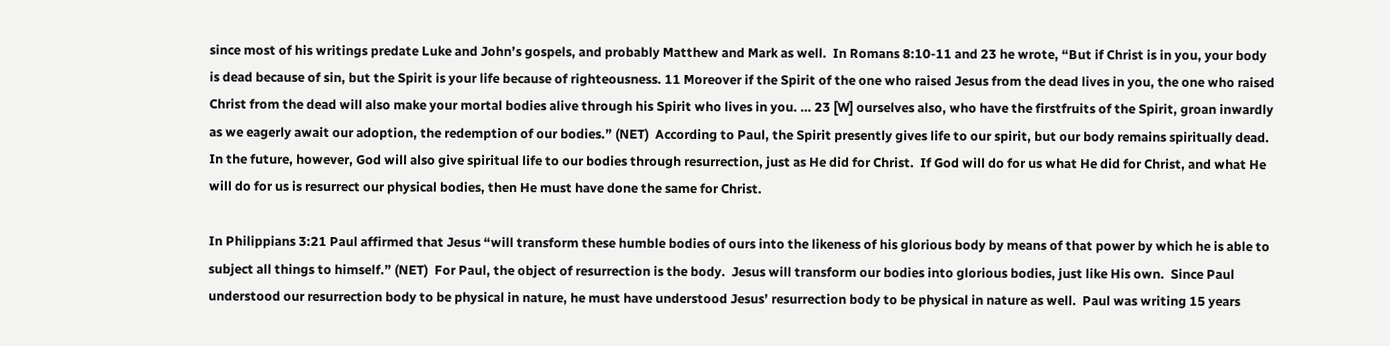since most of his writings predate Luke and John’s gospels, and probably Matthew and Mark as well.  In Romans 8:10-11 and 23 he wrote, “But if Christ is in you, your body is dead because of sin, but the Spirit is your life because of righteousness. 11 Moreover if the Spirit of the one who raised Jesus from the dead lives in you, the one who raised Christ from the dead will also make your mortal bodies alive through his Spirit who lives in you. … 23 [W] ourselves also, who have the firstfruits of the Spirit, groan inwardly as we eagerly await our adoption, the redemption of our bodies.” (NET)  According to Paul, the Spirit presently gives life to our spirit, but our body remains spiritually dead.  In the future, however, God will also give spiritual life to our bodies through resurrection, just as He did for Christ.  If God will do for us what He did for Christ, and what He will do for us is resurrect our physical bodies, then He must have done the same for Christ.

In Philippians 3:21 Paul affirmed that Jesus “will transform these humble bodies of ours into the likeness of his glorious body by means of that power by which he is able to subject all things to himself.” (NET)  For Paul, the object of resurrection is the body.  Jesus will transform our bodies into glorious bodies, just like His own.  Since Paul understood our resurrection body to be physical in nature, he must have understood Jesus’ resurrection body to be physical in nature as well.  Paul was writing 15 years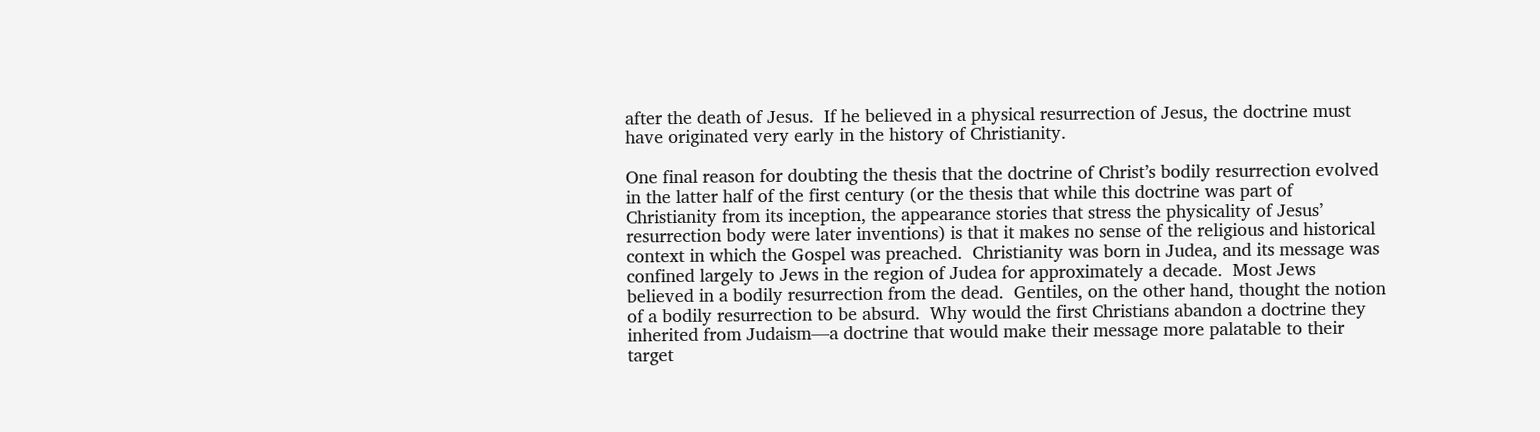after the death of Jesus.  If he believed in a physical resurrection of Jesus, the doctrine must have originated very early in the history of Christianity.

One final reason for doubting the thesis that the doctrine of Christ’s bodily resurrection evolved in the latter half of the first century (or the thesis that while this doctrine was part of Christianity from its inception, the appearance stories that stress the physicality of Jesus’ resurrection body were later inventions) is that it makes no sense of the religious and historical context in which the Gospel was preached.  Christianity was born in Judea, and its message was confined largely to Jews in the region of Judea for approximately a decade.  Most Jews believed in a bodily resurrection from the dead.  Gentiles, on the other hand, thought the notion of a bodily resurrection to be absurd.  Why would the first Christians abandon a doctrine they inherited from Judaism—a doctrine that would make their message more palatable to their target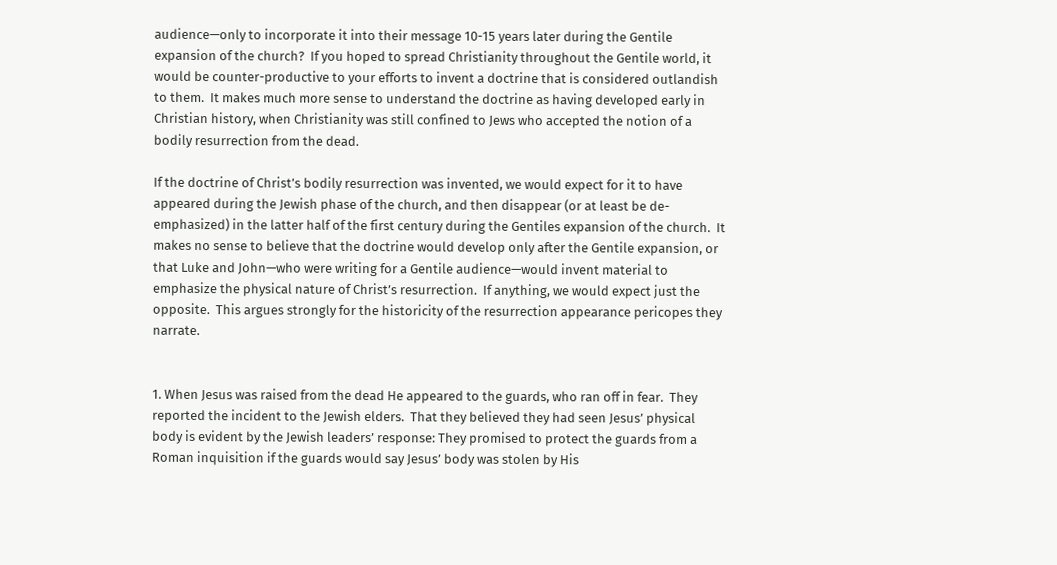audience—only to incorporate it into their message 10-15 years later during the Gentile expansion of the church?  If you hoped to spread Christianity throughout the Gentile world, it would be counter-productive to your efforts to invent a doctrine that is considered outlandish to them.  It makes much more sense to understand the doctrine as having developed early in Christian history, when Christianity was still confined to Jews who accepted the notion of a bodily resurrection from the dead.

If the doctrine of Christ’s bodily resurrection was invented, we would expect for it to have appeared during the Jewish phase of the church, and then disappear (or at least be de-emphasized) in the latter half of the first century during the Gentiles expansion of the church.  It makes no sense to believe that the doctrine would develop only after the Gentile expansion, or that Luke and John—who were writing for a Gentile audience—would invent material to emphasize the physical nature of Christ’s resurrection.  If anything, we would expect just the opposite.  This argues strongly for the historicity of the resurrection appearance pericopes they narrate.


1. When Jesus was raised from the dead He appeared to the guards, who ran off in fear.  They reported the incident to the Jewish elders.  That they believed they had seen Jesus’ physical body is evident by the Jewish leaders’ response: They promised to protect the guards from a Roman inquisition if the guards would say Jesus’ body was stolen by His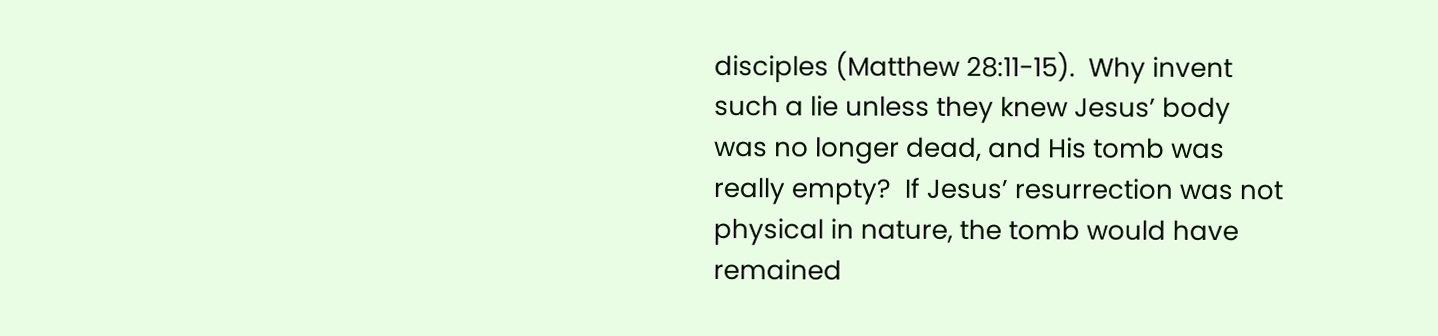disciples (Matthew 28:11-15).  Why invent such a lie unless they knew Jesus’ body was no longer dead, and His tomb was really empty?  If Jesus’ resurrection was not physical in nature, the tomb would have remained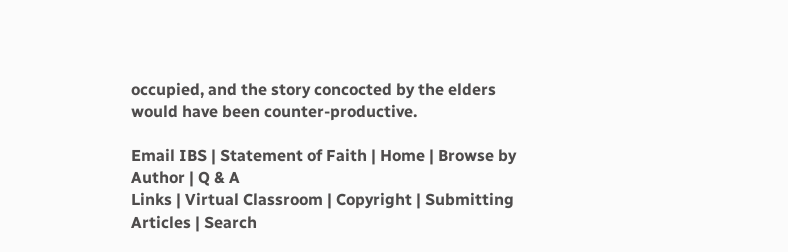occupied, and the story concocted by the elders would have been counter-productive.

Email IBS | Statement of Faith | Home | Browse by Author | Q & A
Links | Virtual Classroom | Copyright | Submitting Articles | Search